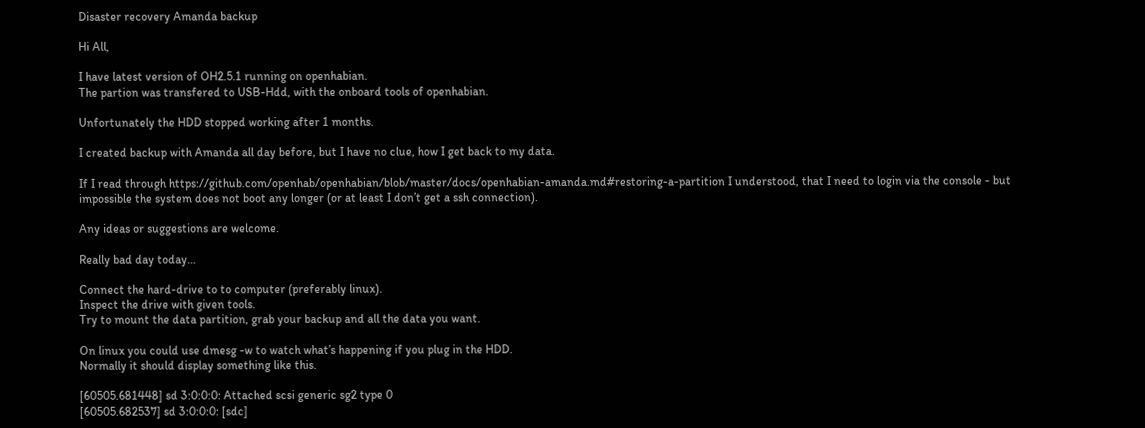Disaster recovery Amanda backup

Hi All,

I have latest version of OH2.5.1 running on openhabian.
The partion was transfered to USB-Hdd, with the onboard tools of openhabian.

Unfortunately the HDD stopped working after 1 months.

I created backup with Amanda all day before, but I have no clue, how I get back to my data.

If I read through https://github.com/openhab/openhabian/blob/master/docs/openhabian-amanda.md#restoring-a-partition I understood, that I need to login via the console - but impossible the system does not boot any longer (or at least I don’t get a ssh connection).

Any ideas or suggestions are welcome.

Really bad day today…

Connect the hard-drive to to computer (preferably linux).
Inspect the drive with given tools.
Try to mount the data partition, grab your backup and all the data you want.

On linux you could use dmesg -w to watch what’s happening if you plug in the HDD.
Normally it should display something like this.

[60505.681448] sd 3:0:0:0: Attached scsi generic sg2 type 0
[60505.682537] sd 3:0:0:0: [sdc]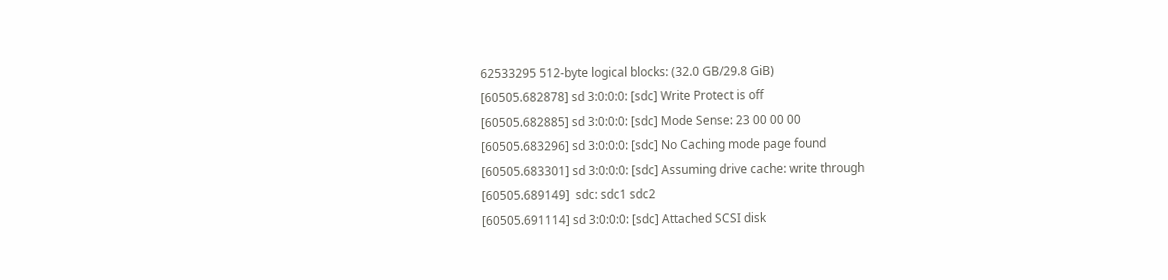62533295 512-byte logical blocks: (32.0 GB/29.8 GiB)
[60505.682878] sd 3:0:0:0: [sdc] Write Protect is off
[60505.682885] sd 3:0:0:0: [sdc] Mode Sense: 23 00 00 00
[60505.683296] sd 3:0:0:0: [sdc] No Caching mode page found
[60505.683301] sd 3:0:0:0: [sdc] Assuming drive cache: write through
[60505.689149]  sdc: sdc1 sdc2
[60505.691114] sd 3:0:0:0: [sdc] Attached SCSI disk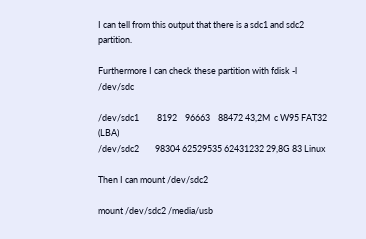I can tell from this output that there is a sdc1 and sdc2 partition.

Furthermore I can check these partition with fdisk -l /dev/sdc

/dev/sdc1         8192    96663    88472 43,2M  c W95 FAT32 (LBA)
/dev/sdc2        98304 62529535 62431232 29,8G 83 Linux

Then I can mount /dev/sdc2

mount /dev/sdc2 /media/usb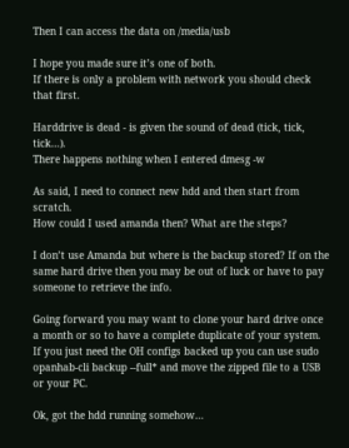Then I can access the data on /media/usb

I hope you made sure it’s one of both.
If there is only a problem with network you should check that first.

Harddrive is dead - is given the sound of dead (tick, tick, tick…).
There happens nothing when I entered dmesg -w

As said, I need to connect new hdd and then start from scratch.
How could I used amanda then? What are the steps?

I don’t use Amanda but where is the backup stored? If on the same hard drive then you may be out of luck or have to pay someone to retrieve the info.

Going forward you may want to clone your hard drive once a month or so to have a complete duplicate of your system. If you just need the OH configs backed up you can use sudo opanhab-cli backup --full* and move the zipped file to a USB or your PC.

Ok, got the hdd running somehow…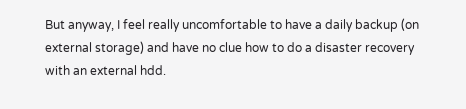But anyway, I feel really uncomfortable to have a daily backup (on external storage) and have no clue how to do a disaster recovery with an external hdd.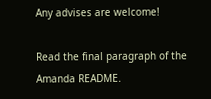Any advises are welcome!

Read the final paragraph of the Amanda README.